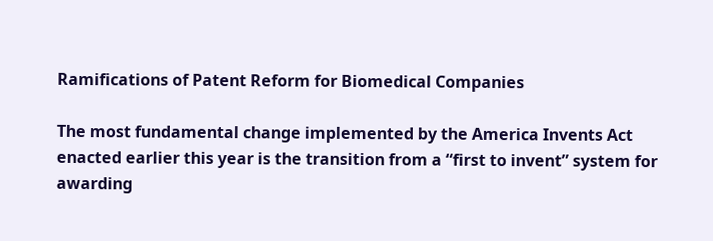Ramifications of Patent Reform for Biomedical Companies

The most fundamental change implemented by the America Invents Act enacted earlier this year is the transition from a “first to invent” system for awarding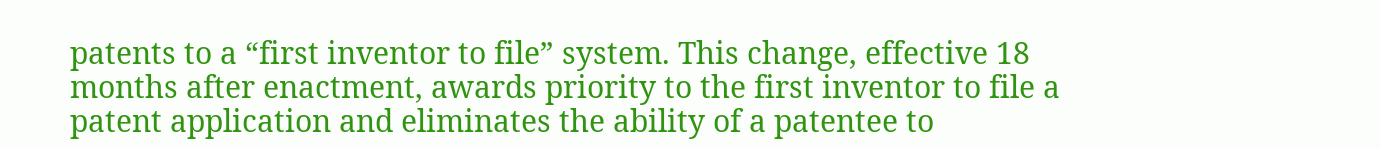patents to a “first inventor to file” system. This change, effective 18 months after enactment, awards priority to the first inventor to file a patent application and eliminates the ability of a patentee to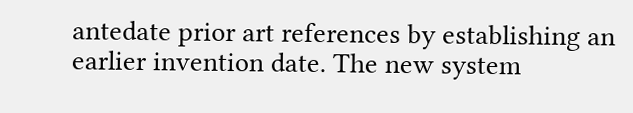antedate prior art references by establishing an earlier invention date. The new system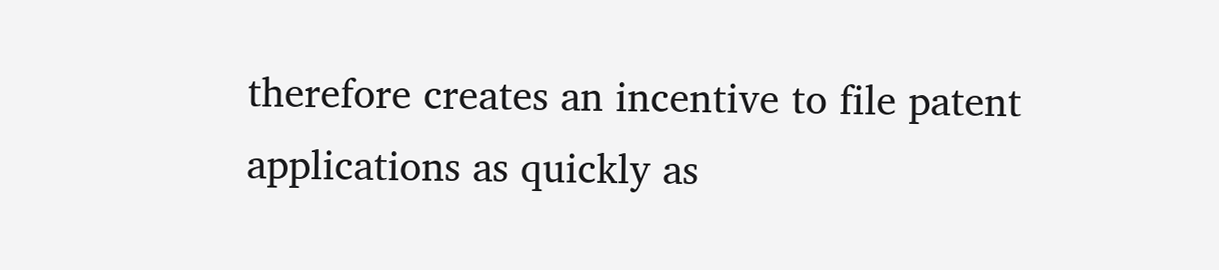therefore creates an incentive to file patent applications as quickly as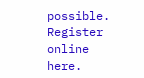possible. Register online here.